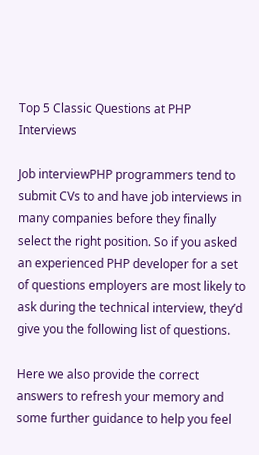Top 5 Classic Questions at PHP Interviews

Job interviewPHP programmers tend to submit CVs to and have job interviews in many companies before they finally select the right position. So if you asked an experienced PHP developer for a set of questions employers are most likely to ask during the technical interview, they’d give you the following list of questions.

Here we also provide the correct answers to refresh your memory and some further guidance to help you feel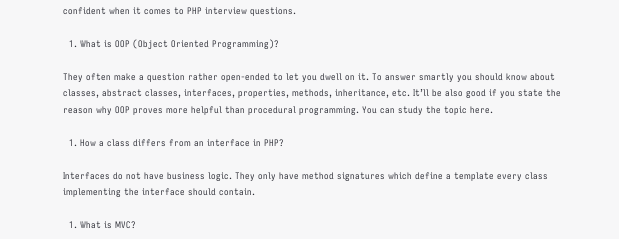confident when it comes to PHP interview questions.

  1. What is OOP (Object Oriented Programming)?

They often make a question rather open-ended to let you dwell on it. To answer smartly you should know about classes, abstract classes, interfaces, properties, methods, inheritance, etc. It’ll be also good if you state the reason why OOP proves more helpful than procedural programming. You can study the topic here.

  1. How a class differs from an interface in PHP?

Interfaces do not have business logic. They only have method signatures which define a template every class implementing the interface should contain.

  1. What is MVC?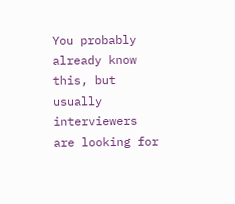You probably already know this, but usually interviewers are looking for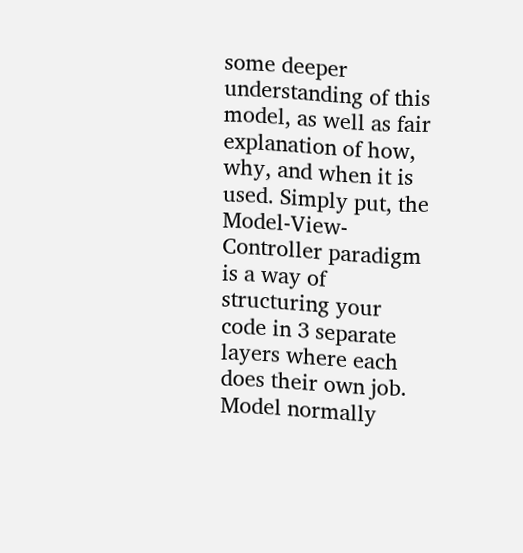some deeper understanding of this model, as well as fair explanation of how, why, and when it is used. Simply put, the Model-View-Controller paradigm is a way of structuring your code in 3 separate layers where each does their own job. Model normally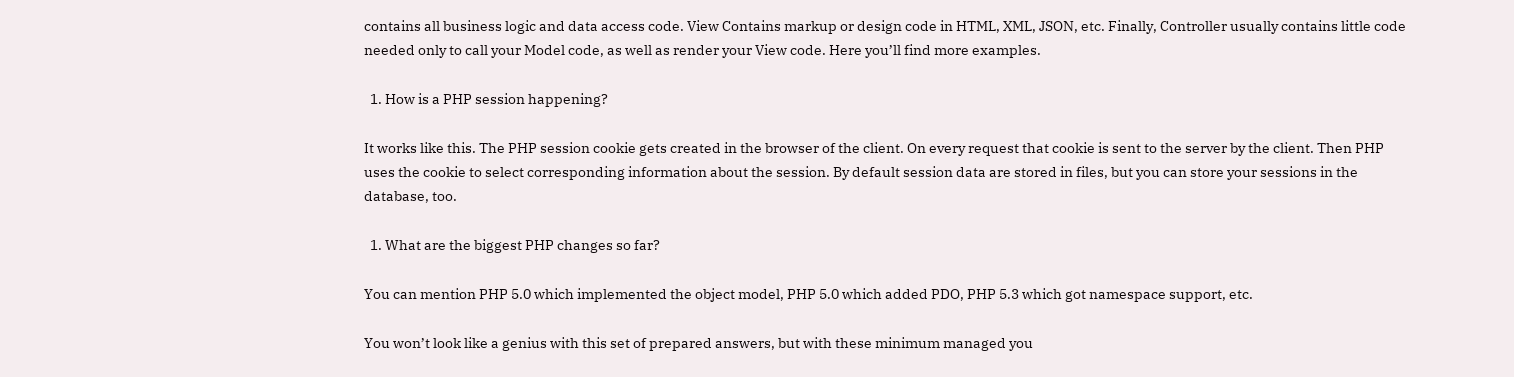contains all business logic and data access code. View Contains markup or design code in HTML, XML, JSON, etc. Finally, Controller usually contains little code needed only to call your Model code, as well as render your View code. Here you’ll find more examples.

  1. How is a PHP session happening?

It works like this. The PHP session cookie gets created in the browser of the client. On every request that cookie is sent to the server by the client. Then PHP uses the cookie to select corresponding information about the session. By default session data are stored in files, but you can store your sessions in the database, too.

  1. What are the biggest PHP changes so far?

You can mention PHP 5.0 which implemented the object model, PHP 5.0 which added PDO, PHP 5.3 which got namespace support, etc.

You won’t look like a genius with this set of prepared answers, but with these minimum managed you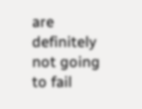are definitely not going to fail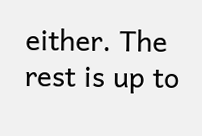either. The rest is up to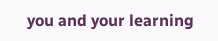you and your learning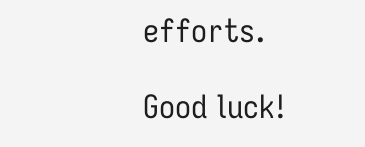efforts.

Good luck!